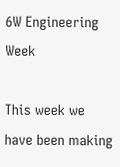6W Engineering Week

This week we have been making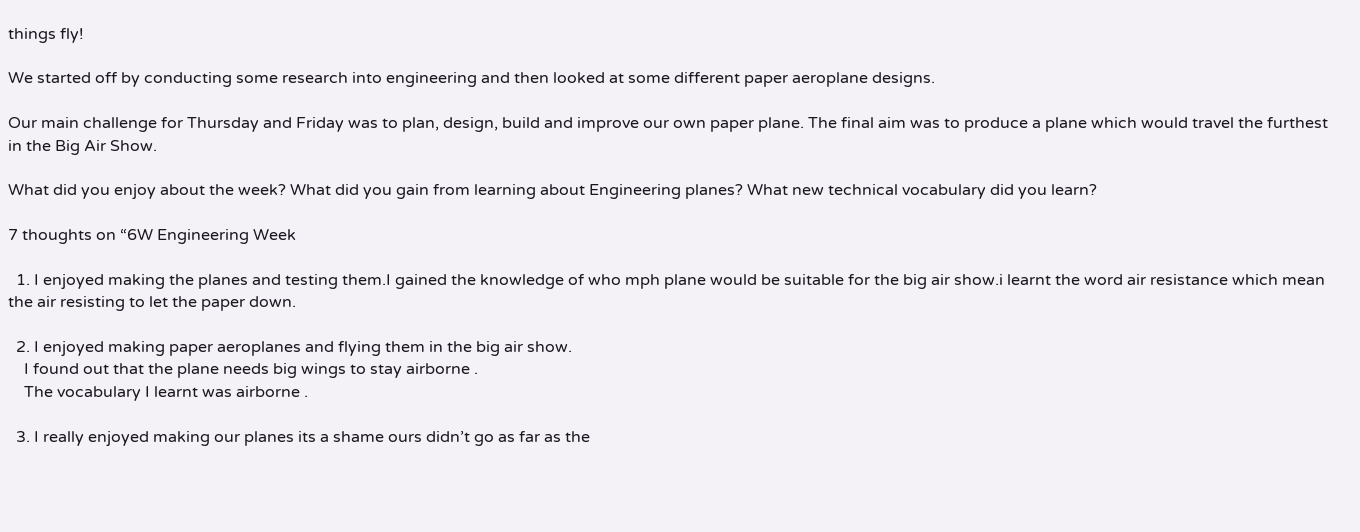things fly!

We started off by conducting some research into engineering and then looked at some different paper aeroplane designs.

Our main challenge for Thursday and Friday was to plan, design, build and improve our own paper plane. The final aim was to produce a plane which would travel the furthest in the Big Air Show.

What did you enjoy about the week? What did you gain from learning about Engineering planes? What new technical vocabulary did you learn?

7 thoughts on “6W Engineering Week

  1. I enjoyed making the planes and testing them.I gained the knowledge of who mph plane would be suitable for the big air show.i learnt the word air resistance which mean the air resisting to let the paper down.

  2. I enjoyed making paper aeroplanes and flying them in the big air show.
    I found out that the plane needs big wings to stay airborne .
    The vocabulary I learnt was airborne .

  3. I really enjoyed making our planes its a shame ours didn’t go as far as the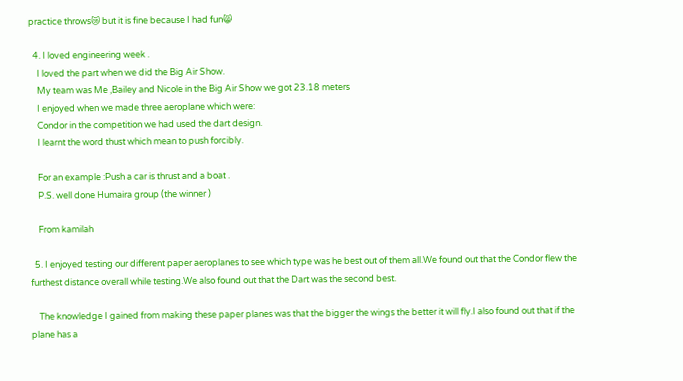practice throws😿 but it is fine because I had fun😸

  4. I loved engineering week .
    I loved the part when we did the Big Air Show.
    My team was Me ,Bailey and Nicole in the Big Air Show we got 23.18 meters
    I enjoyed when we made three aeroplane which were:
    Condor in the competition we had used the dart design.
    I learnt the word thust which mean to push forcibly.

    For an example :Push a car is thrust and a boat .
    P.S. well done Humaira group (the winner )

    From kamilah

  5. I enjoyed testing our different paper aeroplanes to see which type was he best out of them all.We found out that the Condor flew the furthest distance overall while testing.We also found out that the Dart was the second best.

    The knowledge I gained from making these paper planes was that the bigger the wings the better it will fly.I also found out that if the plane has a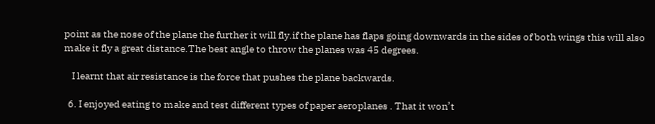point as the nose of the plane the further it will fly.if the plane has flaps going downwards in the sides of both wings this will also make it fly a great distance.The best angle to throw the planes was 45 degrees.

    I learnt that air resistance is the force that pushes the plane backwards.

  6. I enjoyed eating to make and test different types of paper aeroplanes . That it won’t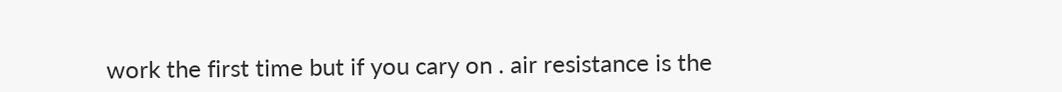work the first time but if you cary on . air resistance is the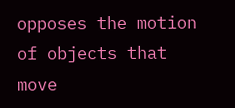opposes the motion of objects that move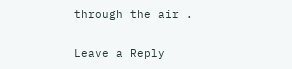through the air .

Leave a Reply